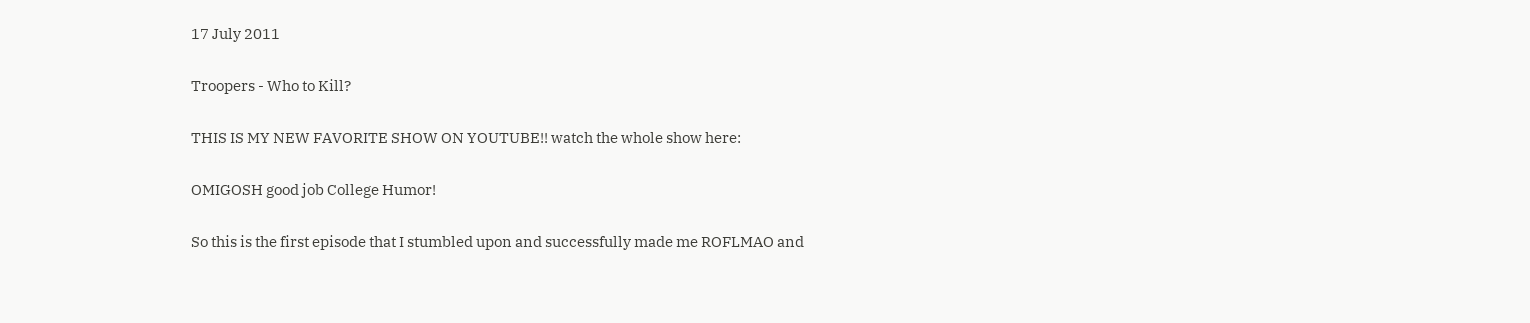17 July 2011

Troopers - Who to Kill?

THIS IS MY NEW FAVORITE SHOW ON YOUTUBE!! watch the whole show here:

OMIGOSH good job College Humor!

So this is the first episode that I stumbled upon and successfully made me ROFLMAO and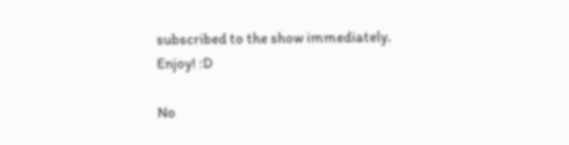subscribed to the show immediately.
Enjoy! :D

No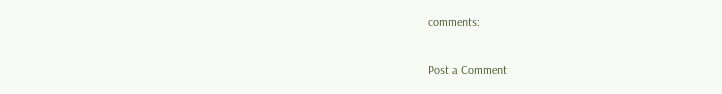comments:

Post a Comment